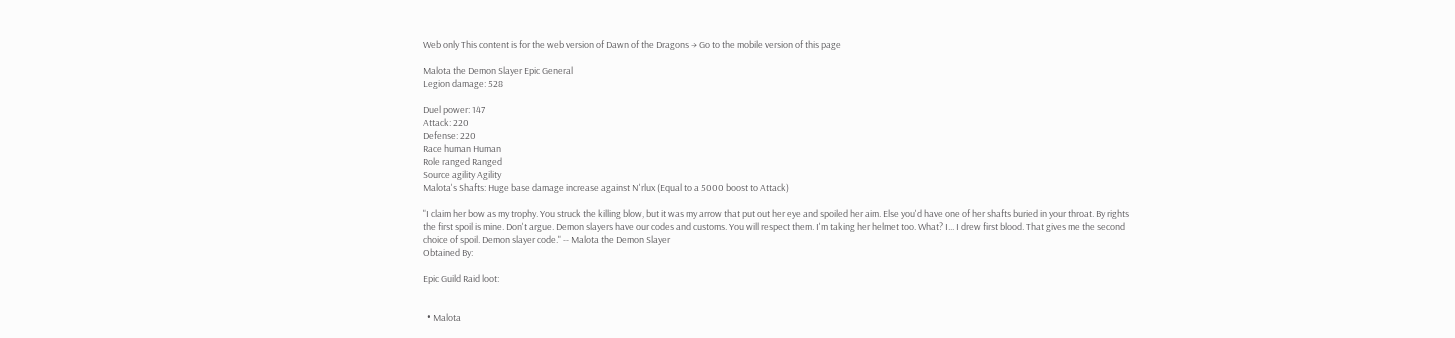Web only This content is for the web version of Dawn of the Dragons → Go to the mobile version of this page

Malota the Demon Slayer Epic General
Legion damage: 528

Duel power: 147
Attack: 220
Defense: 220
Race human Human
Role ranged Ranged
Source agility Agility
Malota's Shafts: Huge base damage increase against N'rlux (Equal to a 5000 boost to Attack)

"I claim her bow as my trophy. You struck the killing blow, but it was my arrow that put out her eye and spoiled her aim. Else you'd have one of her shafts buried in your throat. By rights the first spoil is mine. Don't argue. Demon slayers have our codes and customs. You will respect them. I'm taking her helmet too. What? I... I drew first blood. That gives me the second choice of spoil. Demon slayer code." -- Malota the Demon Slayer
Obtained By:

Epic Guild Raid loot:


  • Malota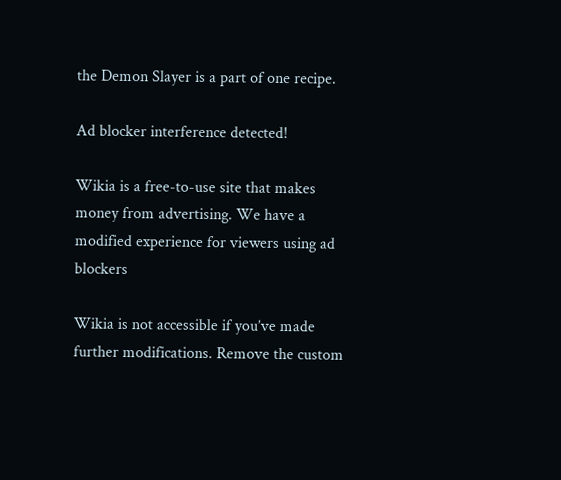the Demon Slayer is a part of one recipe.

Ad blocker interference detected!

Wikia is a free-to-use site that makes money from advertising. We have a modified experience for viewers using ad blockers

Wikia is not accessible if you’ve made further modifications. Remove the custom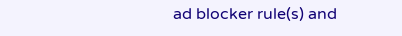ad blocker rule(s) and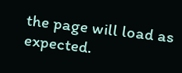the page will load as expected.